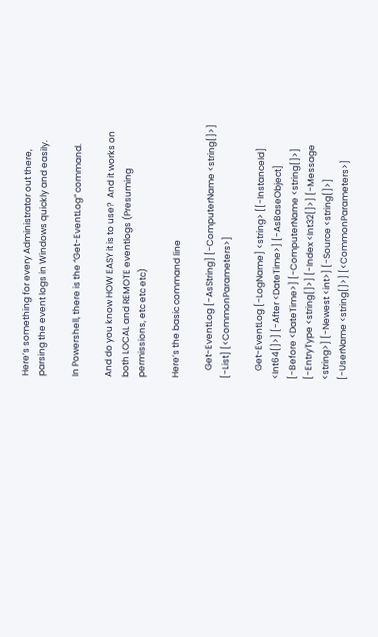Here’s something for every Administrator out there, parsing the event logs in Windows quickly and easily.

In Powershell, there is the “Get-EventLog” command.

And do you know HOW EASY it is to use?  And it works on both LOCAL and REMOTE eventlogs (Presuming permissions, etc etc etc)

Here’s the basic command line

    Get-EventLog [-AsString] [-ComputerName <string[]>] [-List] [<CommonParameters>]

    Get-EventLog [-LogName] <string> [[-InstanceId] <Int64[]>] [-After <DateTime>] [-AsBaseObject] [-Before <DateTime>] [-ComputerName <string[]>] [-EntryType <string[]>] [-Index <Int32[]>] [-Message <string>] [-Newest <int>] [-Source <string[]>] [-UserName <string[]>] [<CommonParameters>]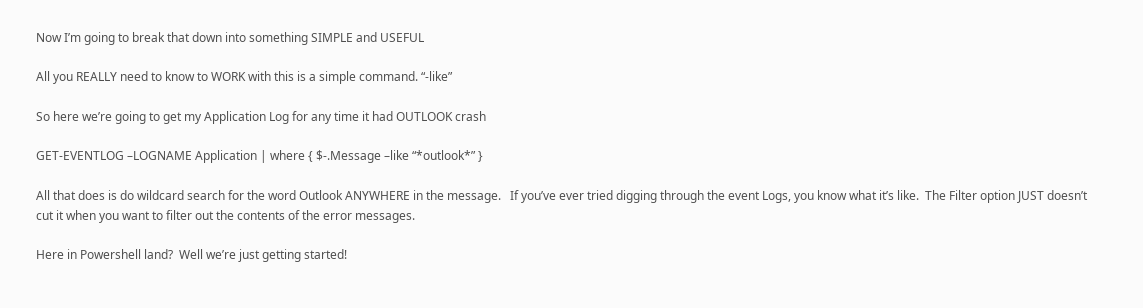Now I’m going to break that down into something SIMPLE and USEFUL

All you REALLY need to know to WORK with this is a simple command. “-like”

So here we’re going to get my Application Log for any time it had OUTLOOK crash

GET-EVENTLOG –LOGNAME Application | where { $-.Message –like “*outlook*” }

All that does is do wildcard search for the word Outlook ANYWHERE in the message.   If you’ve ever tried digging through the event Logs, you know what it’s like.  The Filter option JUST doesn’t cut it when you want to filter out the contents of the error messages.

Here in Powershell land?  Well we’re just getting started!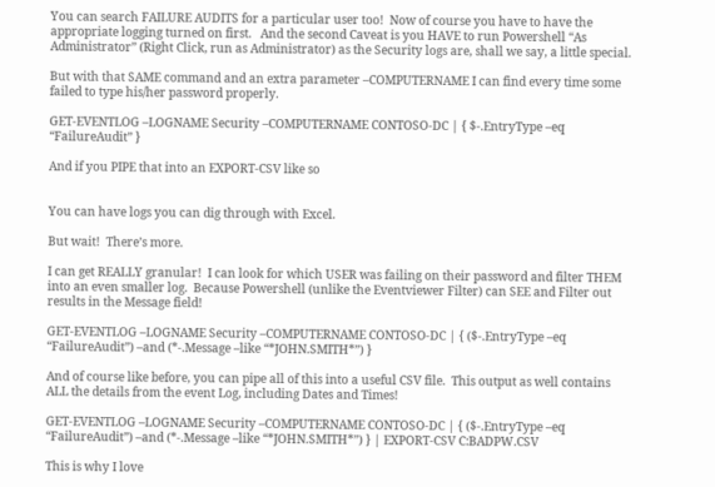You can search FAILURE AUDITS for a particular user too!  Now of course you have to have the appropriate logging turned on first.   And the second Caveat is you HAVE to run Powershell “As Administrator” (Right Click, run as Administrator) as the Security logs are, shall we say, a little special.

But with that SAME command and an extra parameter –COMPUTERNAME I can find every time some failed to type his/her password properly.

GET-EVENTLOG –LOGNAME Security –COMPUTERNAME CONTOSO-DC | { $-.EntryType –eq “FailureAudit” }

And if you PIPE that into an EXPORT-CSV like so


You can have logs you can dig through with Excel.

But wait!  There’s more.

I can get REALLY granular!  I can look for which USER was failing on their password and filter THEM into an even smaller log.  Because Powershell (unlike the Eventviewer Filter) can SEE and Filter out results in the Message field!

GET-EVENTLOG –LOGNAME Security –COMPUTERNAME CONTOSO-DC | { ($-.EntryType –eq “FailureAudit”) –and (*-.Message –like “*JOHN.SMITH*”) }

And of course like before, you can pipe all of this into a useful CSV file.  This output as well contains ALL the details from the event Log, including Dates and Times!

GET-EVENTLOG –LOGNAME Security –COMPUTERNAME CONTOSO-DC | { ($-.EntryType –eq “FailureAudit”) –and (*-.Message –like “*JOHN.SMITH*”) } | EXPORT-CSV C:BADPW.CSV

This is why I love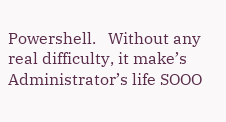Powershell.   Without any real difficulty, it make’s Administrator’s life SOOO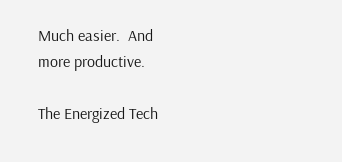Much easier.  And more productive.

The Energized Tech